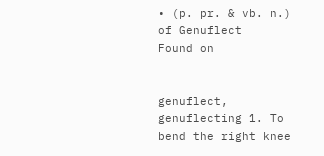• (p. pr. & vb. n.) of Genuflect
Found on


genuflect, genuflecting 1. To bend the right knee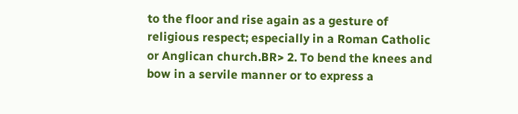to the floor and rise again as a gesture of religious respect; especially in a Roman Catholic or Anglican church.BR> 2. To bend the knees and bow in a servile manner or to express a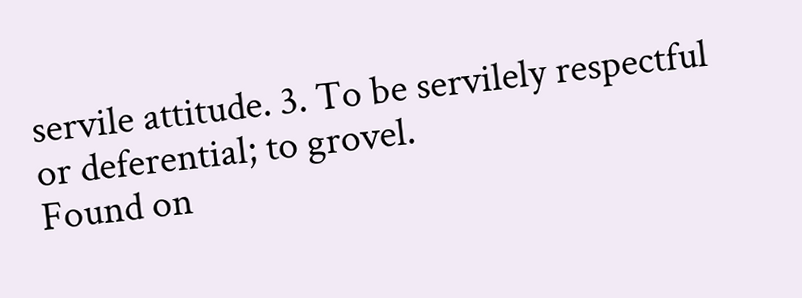servile attitude. 3. To be servilely respectful or deferential; to grovel.
Found on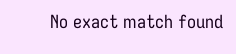No exact match found